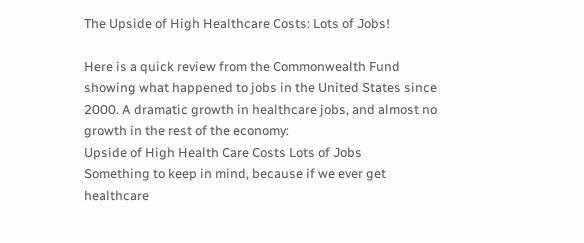The Upside of High Healthcare Costs: Lots of Jobs!

Here is a quick review from the Commonwealth Fund showing what happened to jobs in the United States since 2000. A dramatic growth in healthcare jobs, and almost no growth in the rest of the economy:
Upside of High Health Care Costs Lots of Jobs
Something to keep in mind, because if we ever get healthcare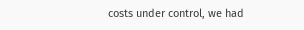costs under control, we had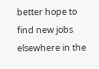better hope to find new jobs elsewhere in the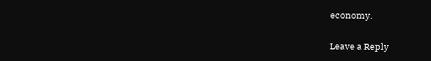economy.

Leave a Reply